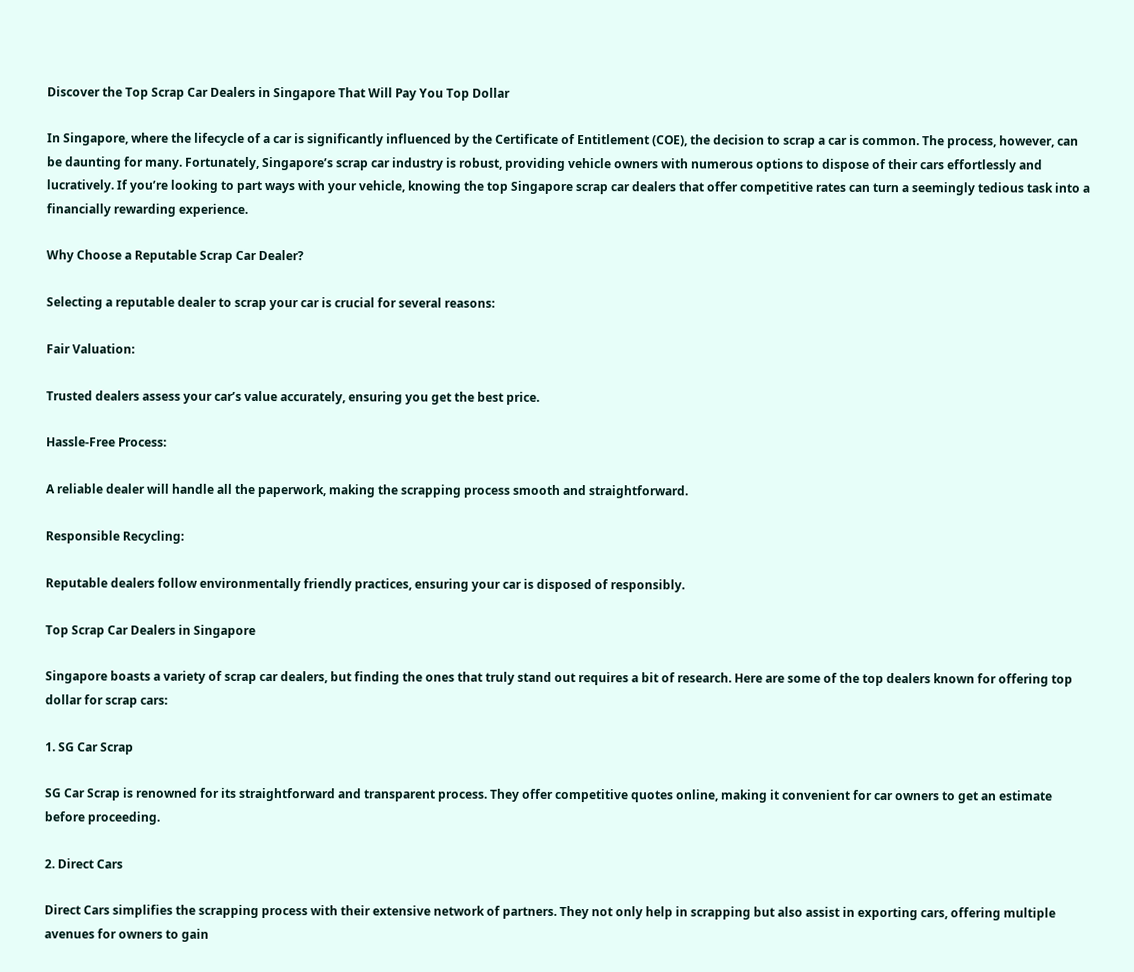Discover the Top Scrap Car Dealers in Singapore That Will Pay You Top Dollar

In Singapore, where the lifecycle of a car is significantly influenced by the Certificate of Entitlement (COE), the decision to scrap a car is common. The process, however, can be daunting for many. Fortunately, Singapore’s scrap car industry is robust, providing vehicle owners with numerous options to dispose of their cars effortlessly and lucratively. If you’re looking to part ways with your vehicle, knowing the top Singapore scrap car dealers that offer competitive rates can turn a seemingly tedious task into a financially rewarding experience.

Why Choose a Reputable Scrap Car Dealer?

Selecting a reputable dealer to scrap your car is crucial for several reasons:

Fair Valuation:

Trusted dealers assess your car’s value accurately, ensuring you get the best price.

Hassle-Free Process:

A reliable dealer will handle all the paperwork, making the scrapping process smooth and straightforward.

Responsible Recycling:

Reputable dealers follow environmentally friendly practices, ensuring your car is disposed of responsibly.

Top Scrap Car Dealers in Singapore

Singapore boasts a variety of scrap car dealers, but finding the ones that truly stand out requires a bit of research. Here are some of the top dealers known for offering top dollar for scrap cars:

1. SG Car Scrap

SG Car Scrap is renowned for its straightforward and transparent process. They offer competitive quotes online, making it convenient for car owners to get an estimate before proceeding.

2. Direct Cars

Direct Cars simplifies the scrapping process with their extensive network of partners. They not only help in scrapping but also assist in exporting cars, offering multiple avenues for owners to gain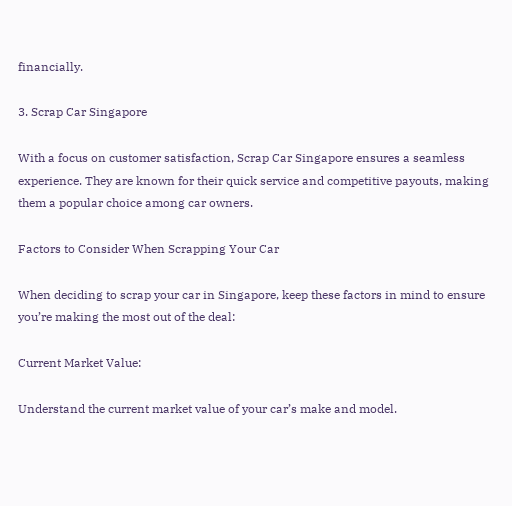financially.

3. Scrap Car Singapore

With a focus on customer satisfaction, Scrap Car Singapore ensures a seamless experience. They are known for their quick service and competitive payouts, making them a popular choice among car owners.

Factors to Consider When Scrapping Your Car

When deciding to scrap your car in Singapore, keep these factors in mind to ensure you’re making the most out of the deal:

Current Market Value:

Understand the current market value of your car’s make and model.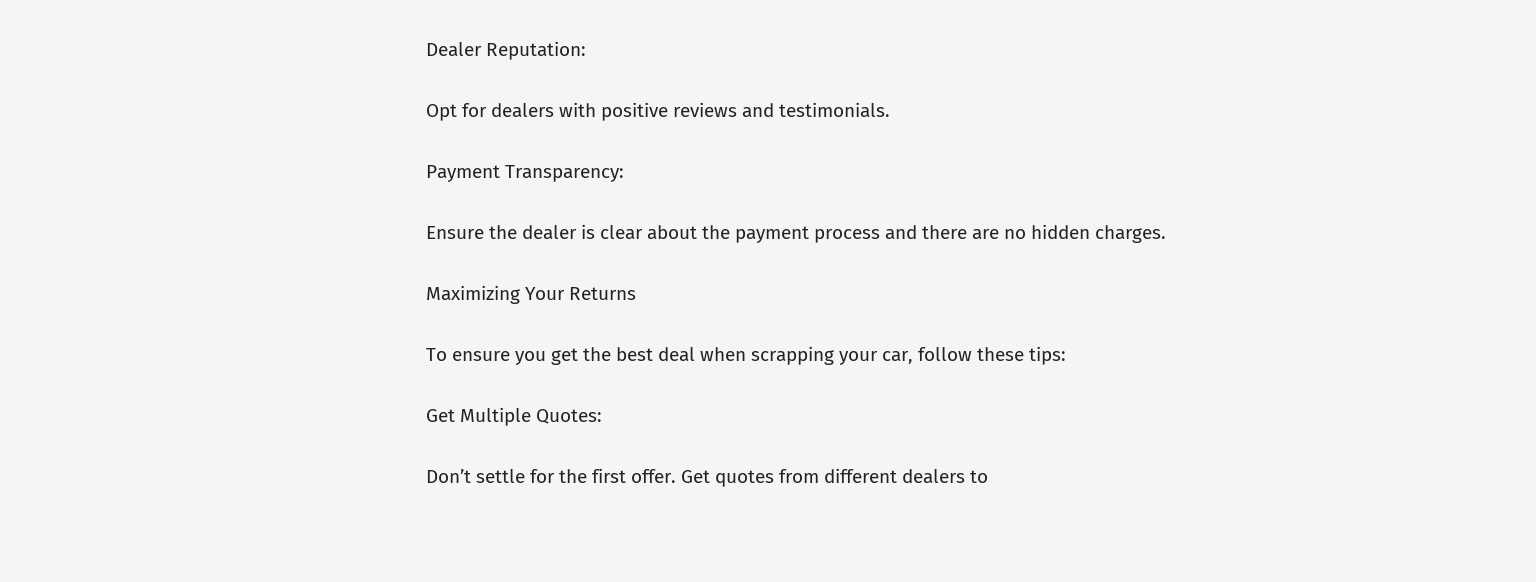Dealer Reputation:

Opt for dealers with positive reviews and testimonials.

Payment Transparency:

Ensure the dealer is clear about the payment process and there are no hidden charges.

Maximizing Your Returns

To ensure you get the best deal when scrapping your car, follow these tips:

Get Multiple Quotes:

Don’t settle for the first offer. Get quotes from different dealers to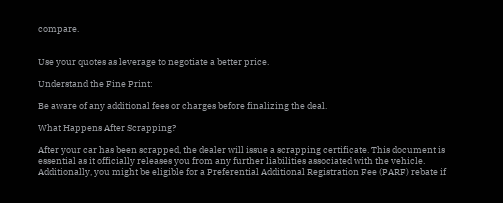compare.


Use your quotes as leverage to negotiate a better price.

Understand the Fine Print:

Be aware of any additional fees or charges before finalizing the deal.

What Happens After Scrapping?

After your car has been scrapped, the dealer will issue a scrapping certificate. This document is essential as it officially releases you from any further liabilities associated with the vehicle. Additionally, you might be eligible for a Preferential Additional Registration Fee (PARF) rebate if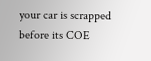your car is scrapped before its COE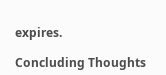expires.

Concluding Thoughts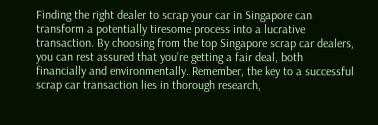Finding the right dealer to scrap your car in Singapore can transform a potentially tiresome process into a lucrative transaction. By choosing from the top Singapore scrap car dealers, you can rest assured that you’re getting a fair deal, both financially and environmentally. Remember, the key to a successful scrap car transaction lies in thorough research,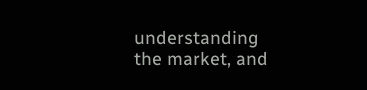understanding the market, and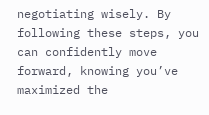negotiating wisely. By following these steps, you can confidently move forward, knowing you’ve maximized the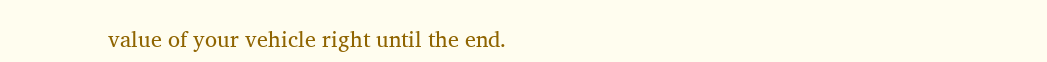value of your vehicle right until the end.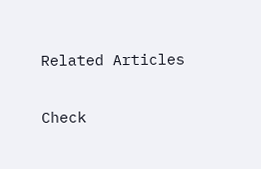Related Articles

Check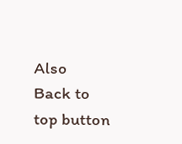Also
Back to top button